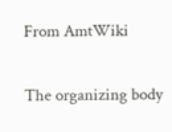From AmtWiki

The organizing body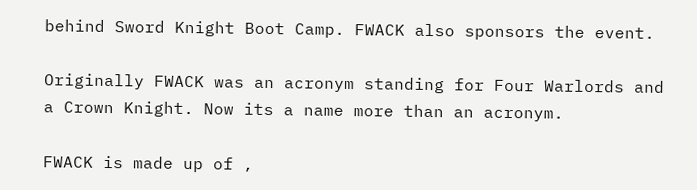behind Sword Knight Boot Camp. FWACK also sponsors the event.

Originally FWACK was an acronym standing for Four Warlords and a Crown Knight. Now its a name more than an acronym.

FWACK is made up of ,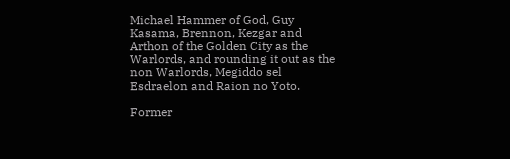Michael Hammer of God, Guy Kasama, Brennon, Kezgar and Arthon of the Golden City as the Warlords, and rounding it out as the non Warlords, Megiddo sel Esdraelon and Raion no Yoto.

Former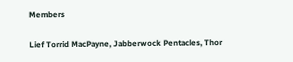Members

Lief Torrid MacPayne, Jabberwock Pentacles, Thor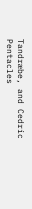Tandræbe, and Cedric Pentacles